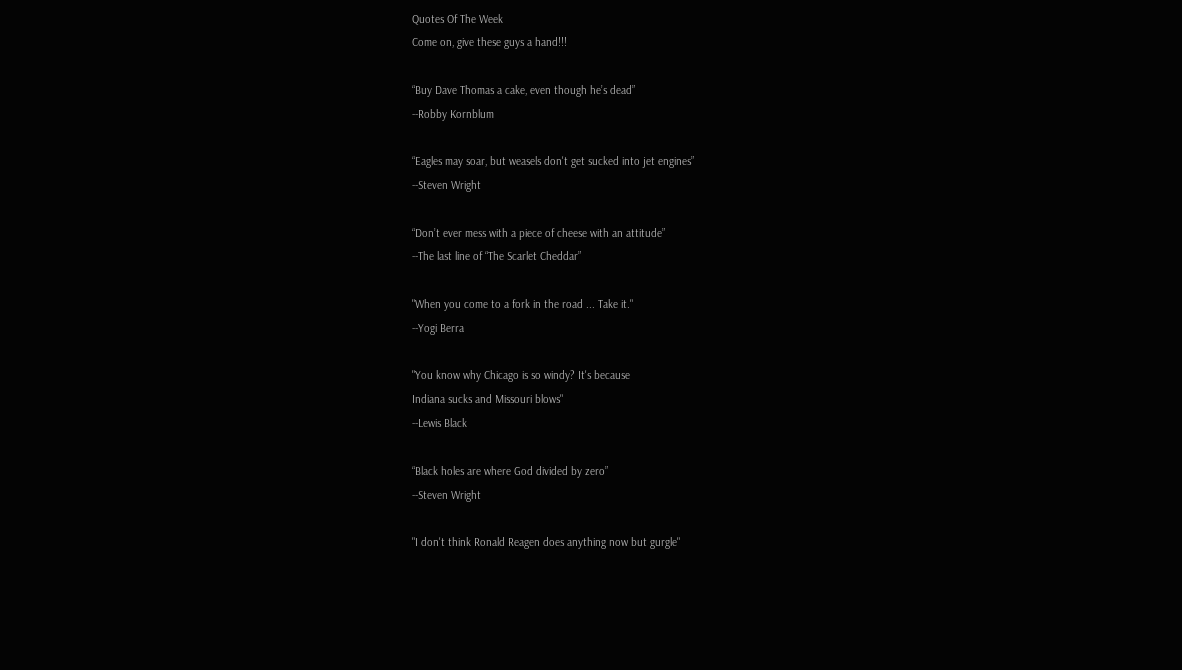Quotes Of The Week
Come on, give these guys a hand!!!

“Buy Dave Thomas a cake, even though he’s dead”
--Robby Kornblum

“Eagles may soar, but weasels don't get sucked into jet engines”
--Steven Wright

“Don’t ever mess with a piece of cheese with an attitude”
--The last line of “The Scarlet Cheddar”

"When you come to a fork in the road ... Take it."
--Yogi Berra

"You know why Chicago is so windy? It's because
Indiana sucks and Missouri blows"
--Lewis Black

“Black holes are where God divided by zero”
--Steven Wright

"I don't think Ronald Reagen does anything now but gurgle"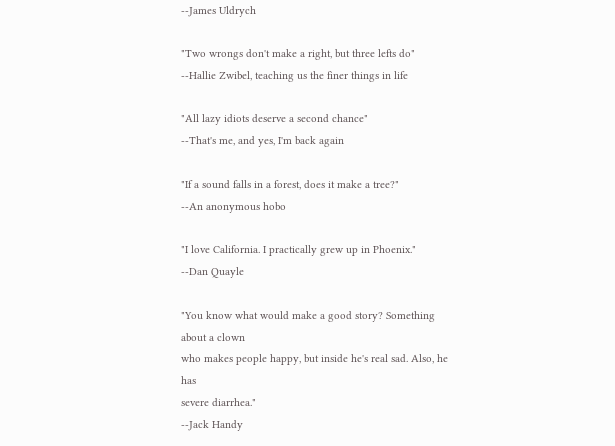--James Uldrych

"Two wrongs don't make a right, but three lefts do"
--Hallie Zwibel, teaching us the finer things in life

"All lazy idiots deserve a second chance"
--That's me, and yes, I'm back again

"If a sound falls in a forest, does it make a tree?"
--An anonymous hobo

"I love California. I practically grew up in Phoenix."
--Dan Quayle

"You know what would make a good story? Something about a clown
who makes people happy, but inside he's real sad. Also, he has
severe diarrhea."
--Jack Handy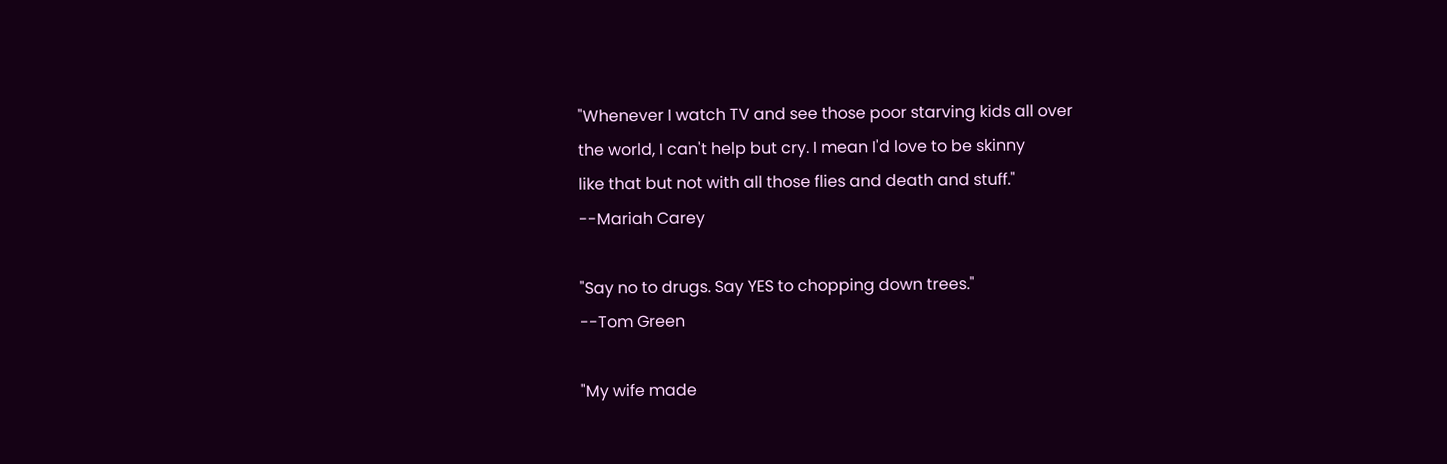"Whenever I watch TV and see those poor starving kids all over
the world, I can't help but cry. I mean I'd love to be skinny
like that but not with all those flies and death and stuff."
--Mariah Carey

"Say no to drugs. Say YES to chopping down trees."
--Tom Green

"My wife made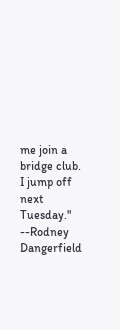me join a bridge club. I jump off next Tuesday."
--Rodney Dangerfield